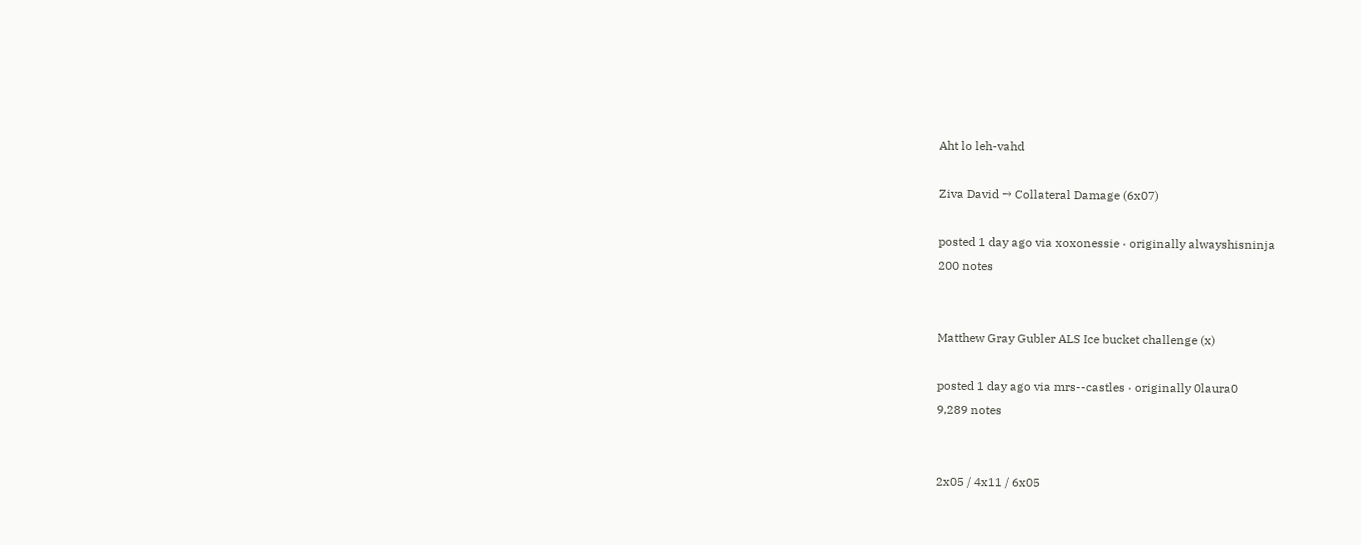Aht lo leh-vahd

Ziva David → Collateral Damage (6x07)

posted 1 day ago via xoxonessie · originally alwayshisninja
200 notes


Matthew Gray Gubler ALS Ice bucket challenge (x)

posted 1 day ago via mrs--castles · originally 0laura0
9,289 notes


2x05 / 4x11 / 6x05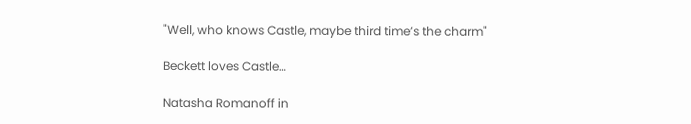"Well, who knows Castle, maybe third time’s the charm"

Beckett loves Castle…

Natasha Romanoff in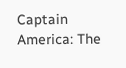Captain America: The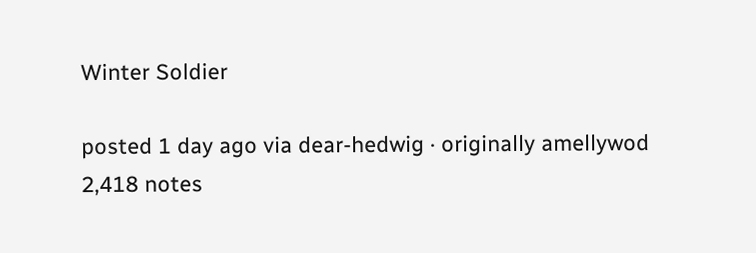Winter Soldier

posted 1 day ago via dear-hedwig · originally amellywod
2,418 notes